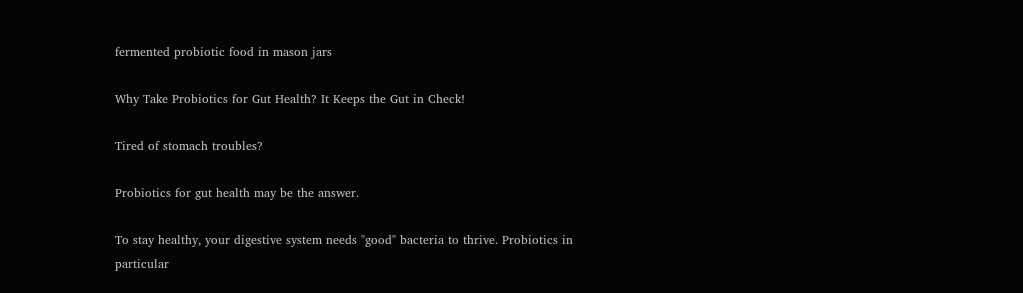fermented probiotic food in mason jars

Why Take Probiotics for Gut Health? It Keeps the Gut in Check!

Tired of stomach troubles?

Probiotics for gut health may be the answer.

To stay healthy, your digestive system needs "good" bacteria to thrive. Probiotics in particular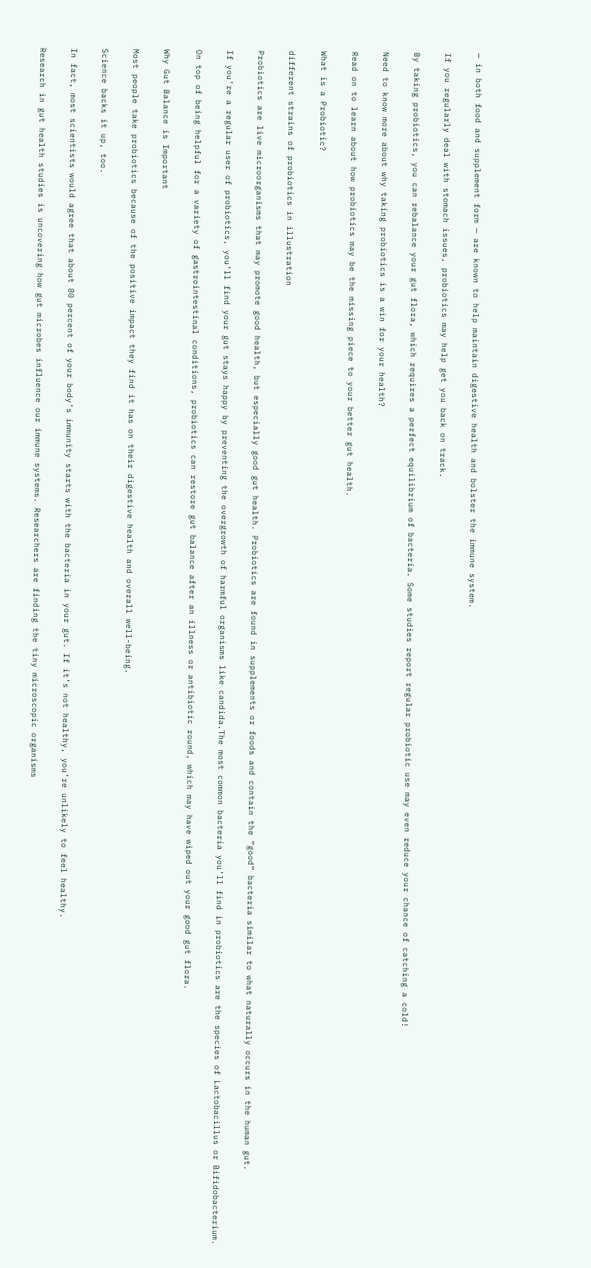— in both food and supplement form — are known to help maintain digestive health and bolster the immune system.

If you regularly deal with stomach issues, probiotics may help get you back on track.

By taking probiotics, you can rebalance your gut flora, which requires a perfect equilibrium of bacteria. Some studies report regular probiotic use may even reduce your chance of catching a cold!

Need to know more about why taking probiotics is a win for your health?

Read on to learn about how probiotics may be the missing piece to your better gut health.

What is a Probiotic?

different strains of probiotics in illustration

Probiotics are live microorganisms that may promote good health, but especially good gut health. Probiotics are found in supplements or foods and contain the “good” bacteria similar to what naturally occurs in the human gut.

If you’re a regular user of probiotics, you’ll find your gut stays happy by preventing the overgrowth of harmful organisms like candida.The most common bacteria you’ll find in probiotics are the species of Lactobacillus or Bifidobacterium.

On top of being helpful for a variety of gastrointestinal conditions, probiotics can restore gut balance after an illness or antibiotic round, which may have wiped out your good gut flora.

Why Gut Balance is Important

Most people take probiotics because of the positive impact they find it has on their digestive health and overall well-being.

Science backs it up, too.

In fact, most scientists would agree that about 80 percent of your body’s immunity starts with the bacteria in your gut. If it’s not healthy, you’re unlikely to feel healthy.

Research in gut health studies is uncovering how gut microbes influence our immune systems. Researchers are finding the tiny microscopic organisms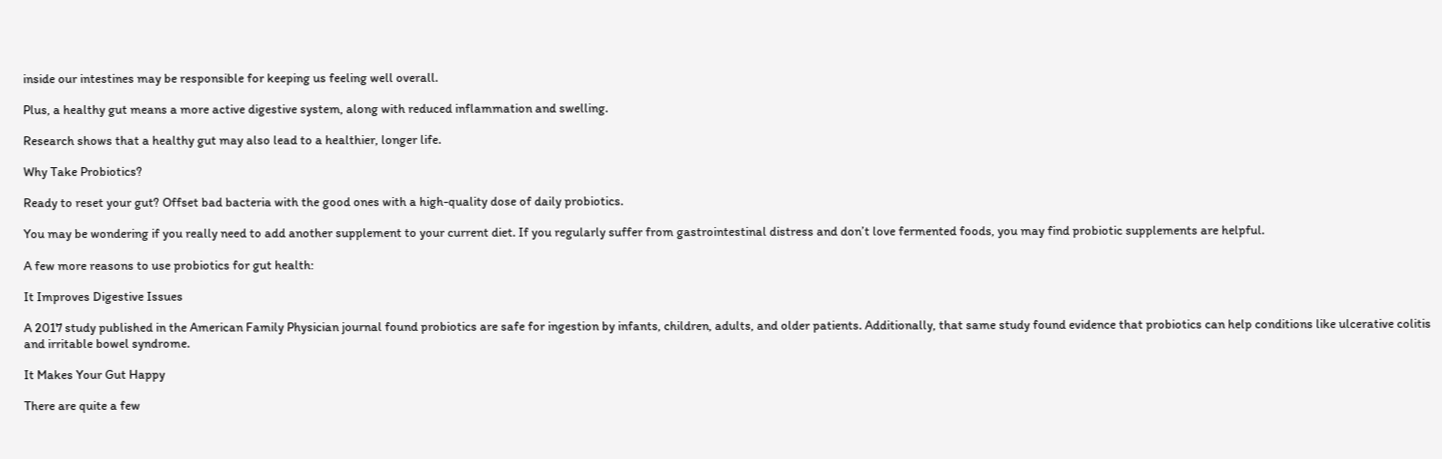inside our intestines may be responsible for keeping us feeling well overall.

Plus, a healthy gut means a more active digestive system, along with reduced inflammation and swelling.

Research shows that a healthy gut may also lead to a healthier, longer life.

Why Take Probiotics?

Ready to reset your gut? Offset bad bacteria with the good ones with a high-quality dose of daily probiotics.

You may be wondering if you really need to add another supplement to your current diet. If you regularly suffer from gastrointestinal distress and don’t love fermented foods, you may find probiotic supplements are helpful.

A few more reasons to use probiotics for gut health:

It Improves Digestive Issues

A 2017 study published in the American Family Physician journal found probiotics are safe for ingestion by infants, children, adults, and older patients. Additionally, that same study found evidence that probiotics can help conditions like ulcerative colitis and irritable bowel syndrome.

It Makes Your Gut Happy

There are quite a few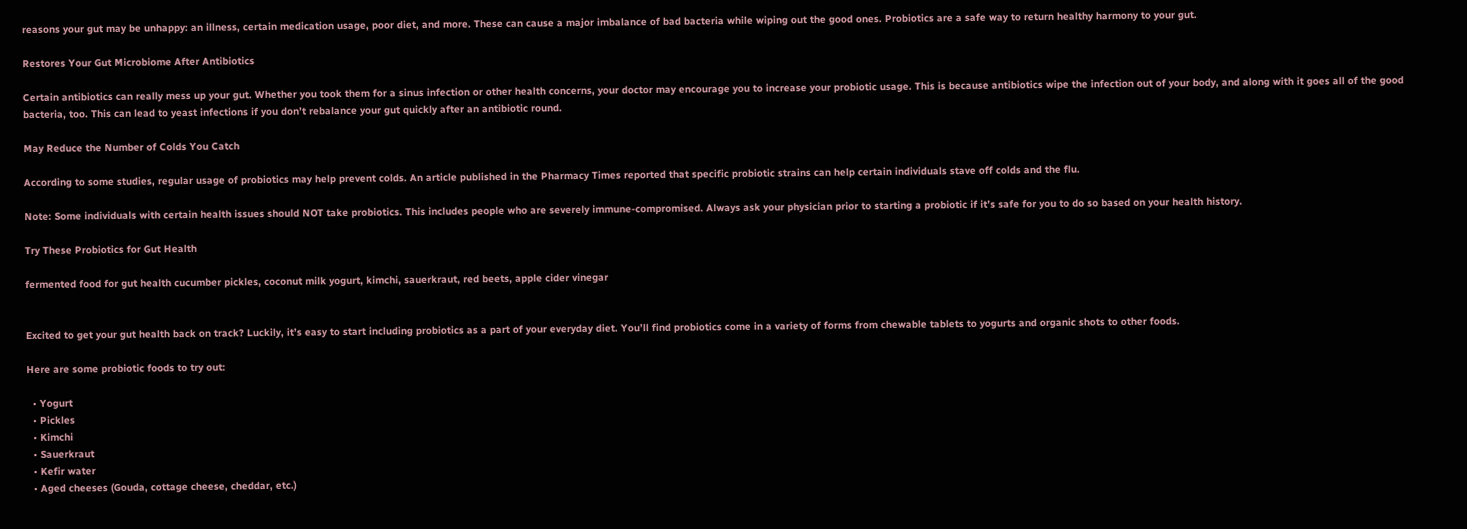reasons your gut may be unhappy: an illness, certain medication usage, poor diet, and more. These can cause a major imbalance of bad bacteria while wiping out the good ones. Probiotics are a safe way to return healthy harmony to your gut.

Restores Your Gut Microbiome After Antibiotics

Certain antibiotics can really mess up your gut. Whether you took them for a sinus infection or other health concerns, your doctor may encourage you to increase your probiotic usage. This is because antibiotics wipe the infection out of your body, and along with it goes all of the good bacteria, too. This can lead to yeast infections if you don’t rebalance your gut quickly after an antibiotic round.

May Reduce the Number of Colds You Catch

According to some studies, regular usage of probiotics may help prevent colds. An article published in the Pharmacy Times reported that specific probiotic strains can help certain individuals stave off colds and the flu.

Note: Some individuals with certain health issues should NOT take probiotics. This includes people who are severely immune-compromised. Always ask your physician prior to starting a probiotic if it’s safe for you to do so based on your health history.

Try These Probiotics for Gut Health

fermented food for gut health cucumber pickles, coconut milk yogurt, kimchi, sauerkraut, red beets, apple cider vinegar


Excited to get your gut health back on track? Luckily, it’s easy to start including probiotics as a part of your everyday diet. You’ll find probiotics come in a variety of forms from chewable tablets to yogurts and organic shots to other foods.

Here are some probiotic foods to try out:

  • Yogurt
  • Pickles
  • Kimchi
  • Sauerkraut
  • Kefir water
  • Aged cheeses (Gouda, cottage cheese, cheddar, etc.)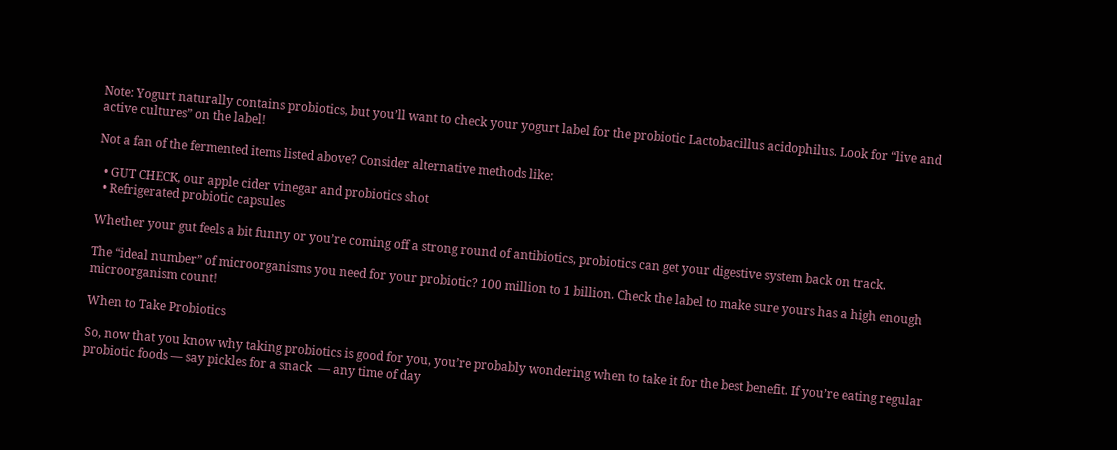Note: Yogurt naturally contains probiotics, but you’ll want to check your yogurt label for the probiotic Lactobacillus acidophilus. Look for “live and active cultures” on the label!

Not a fan of the fermented items listed above? Consider alternative methods like:

  • GUT CHECK, our apple cider vinegar and probiotics shot
  • Refrigerated probiotic capsules

Whether your gut feels a bit funny or you’re coming off a strong round of antibiotics, probiotics can get your digestive system back on track.

The “ideal number” of microorganisms you need for your probiotic? 100 million to 1 billion. Check the label to make sure yours has a high enough microorganism count!

When to Take Probiotics

So, now that you know why taking probiotics is good for you, you’re probably wondering when to take it for the best benefit. If you’re eating regular probiotic foods — say pickles for a snack  — any time of day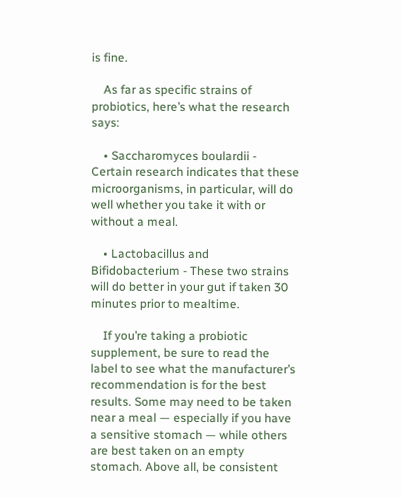is fine.

    As far as specific strains of probiotics, here’s what the research says:

    • Saccharomyces boulardii - Certain research indicates that these microorganisms, in particular, will do well whether you take it with or without a meal.

    • Lactobacillus and Bifidobacterium - These two strains will do better in your gut if taken 30 minutes prior to mealtime.

    If you’re taking a probiotic supplement, be sure to read the label to see what the manufacturer’s recommendation is for the best results. Some may need to be taken near a meal — especially if you have a sensitive stomach — while others are best taken on an empty stomach. Above all, be consistent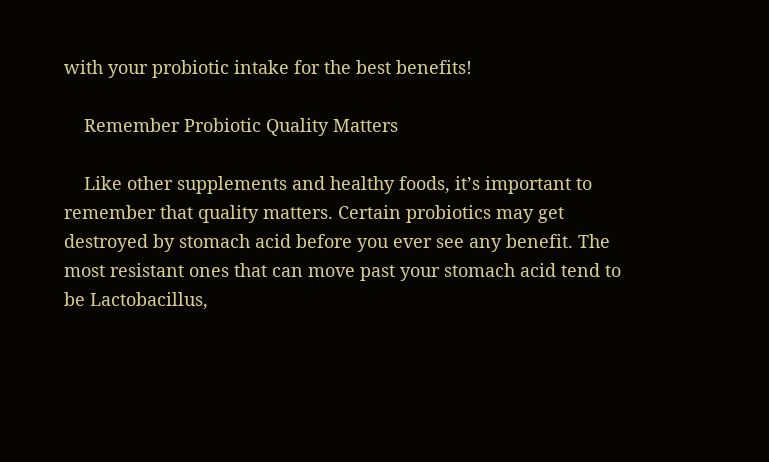with your probiotic intake for the best benefits!

    Remember Probiotic Quality Matters

    Like other supplements and healthy foods, it’s important to remember that quality matters. Certain probiotics may get destroyed by stomach acid before you ever see any benefit. The most resistant ones that can move past your stomach acid tend to be Lactobacillus,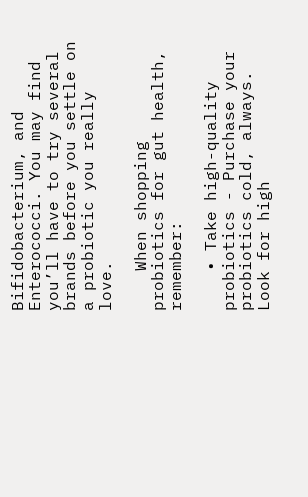Bifidobacterium, and Enterococci. You may find you’ll have to try several brands before you settle on a probiotic you really love.

    When shopping probiotics for gut health, remember:

    • Take high-quality probiotics - Purchase your probiotics cold, always. Look for high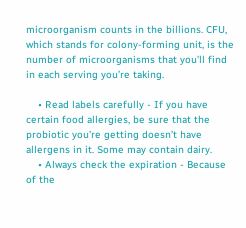microorganism counts in the billions. CFU, which stands for colony-forming unit, is the number of microorganisms that you’ll find in each serving you’re taking.

    • Read labels carefully - If you have certain food allergies, be sure that the probiotic you’re getting doesn’t have allergens in it. Some may contain dairy.
    • Always check the expiration - Because of the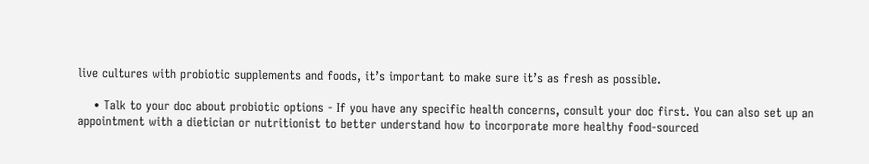live cultures with probiotic supplements and foods, it’s important to make sure it’s as fresh as possible.

    • Talk to your doc about probiotic options - If you have any specific health concerns, consult your doc first. You can also set up an appointment with a dietician or nutritionist to better understand how to incorporate more healthy food-sourced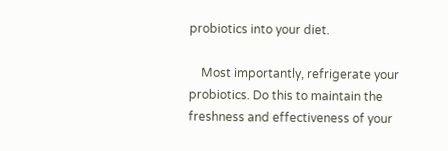probiotics into your diet.

    Most importantly, refrigerate your probiotics. Do this to maintain the freshness and effectiveness of your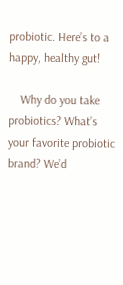probiotic. Here’s to a happy, healthy gut!

    Why do you take probiotics? What’s your favorite probiotic brand? We’d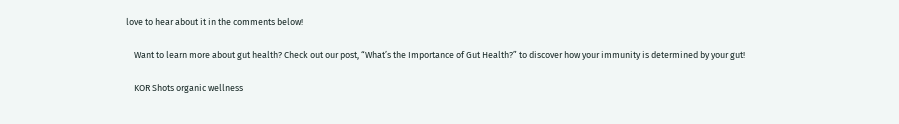love to hear about it in the comments below!

    Want to learn more about gut health? Check out our post, “What’s the Importance of Gut Health?” to discover how your immunity is determined by your gut!

    KOR Shots organic wellness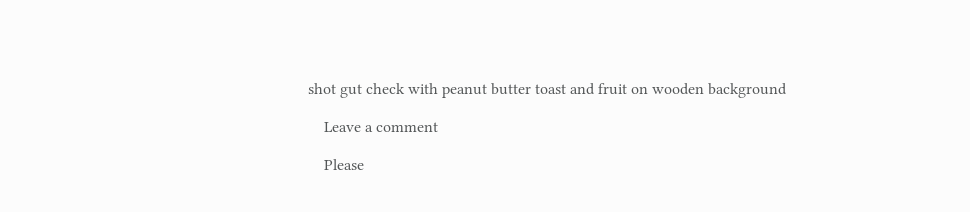shot gut check with peanut butter toast and fruit on wooden background

    Leave a comment

    Please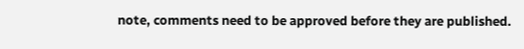note, comments need to be approved before they are published.